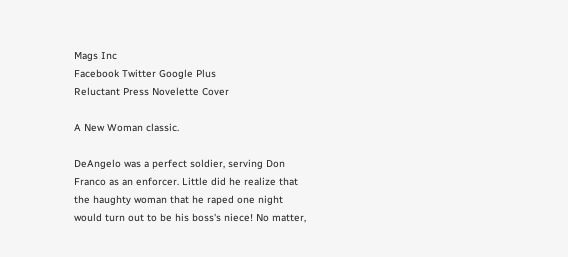Mags Inc
Facebook Twitter Google Plus
Reluctant Press Novelette Cover

A New Woman classic.

DeAngelo was a perfect soldier, serving Don Franco as an enforcer. Little did he realize that the haughty woman that he raped one night would turn out to be his boss's niece! No matter,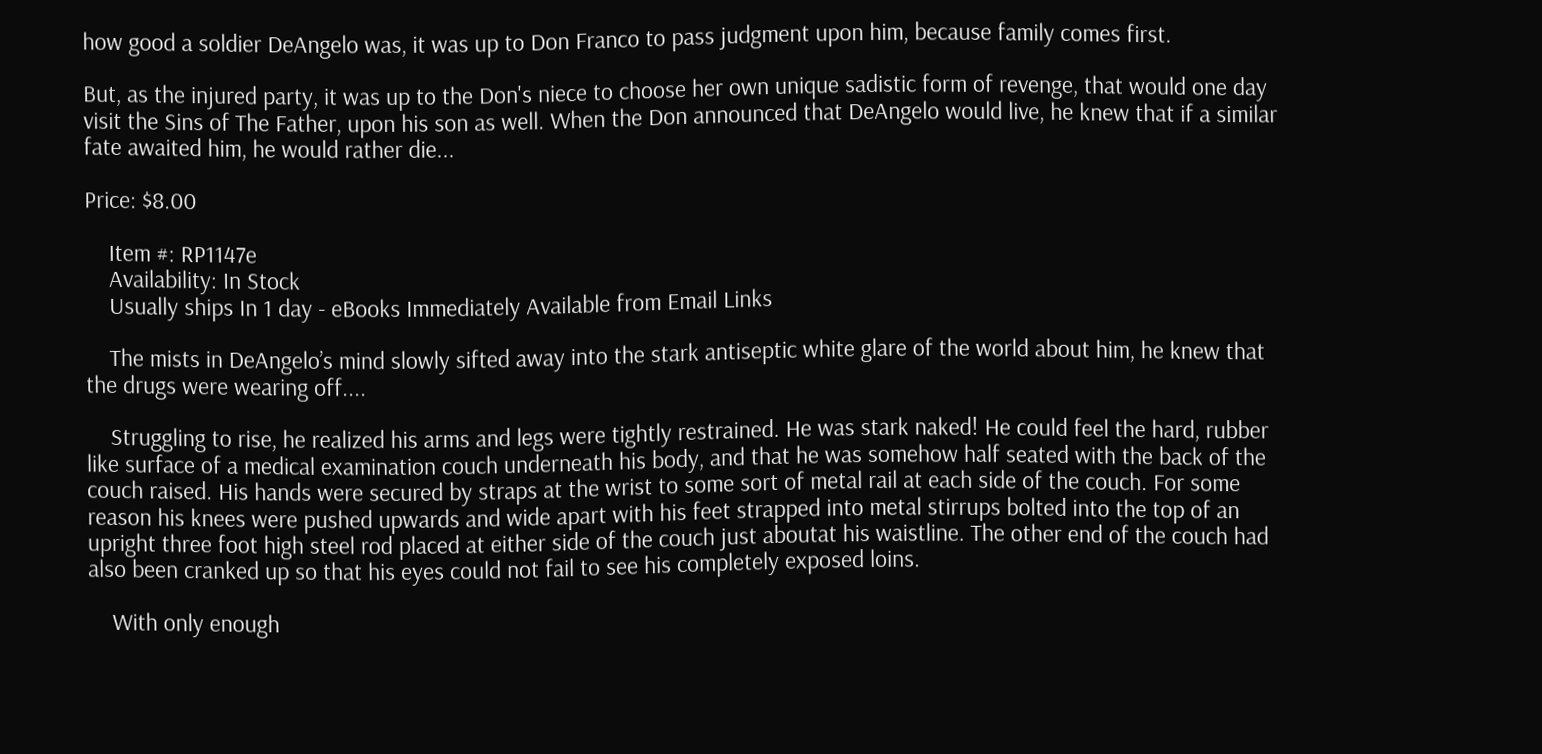how good a soldier DeAngelo was, it was up to Don Franco to pass judgment upon him, because family comes first.

But, as the injured party, it was up to the Don's niece to choose her own unique sadistic form of revenge, that would one day visit the Sins of The Father, upon his son as well. When the Don announced that DeAngelo would live, he knew that if a similar fate awaited him, he would rather die...

Price: $8.00

    Item #: RP1147e
    Availability: In Stock
    Usually ships In 1 day - eBooks Immediately Available from Email Links

    The mists in DeAngelo’s mind slowly sifted away into the stark antiseptic white glare of the world about him, he knew that the drugs were wearing off....

    Struggling to rise, he realized his arms and legs were tightly restrained. He was stark naked! He could feel the hard, rubber like surface of a medical examination couch underneath his body, and that he was somehow half seated with the back of the couch raised. His hands were secured by straps at the wrist to some sort of metal rail at each side of the couch. For some reason his knees were pushed upwards and wide apart with his feet strapped into metal stirrups bolted into the top of an upright three foot high steel rod placed at either side of the couch just aboutat his waistline. The other end of the couch had also been cranked up so that his eyes could not fail to see his completely exposed loins.

    With only enough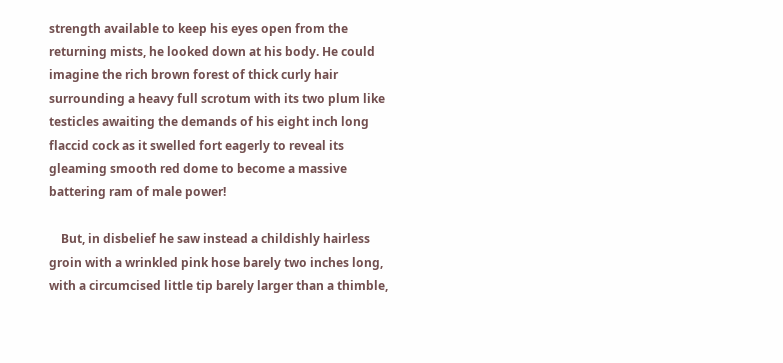strength available to keep his eyes open from the returning mists, he looked down at his body. He could imagine the rich brown forest of thick curly hair surrounding a heavy full scrotum with its two plum like testicles awaiting the demands of his eight inch long flaccid cock as it swelled fort eagerly to reveal its gleaming smooth red dome to become a massive battering ram of male power!

    But, in disbelief he saw instead a childishly hairless groin with a wrinkled pink hose barely two inches long, with a circumcised little tip barely larger than a thimble,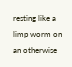resting like a limp worm on an otherwise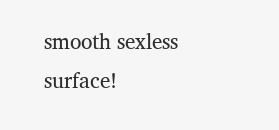smooth sexless surface!